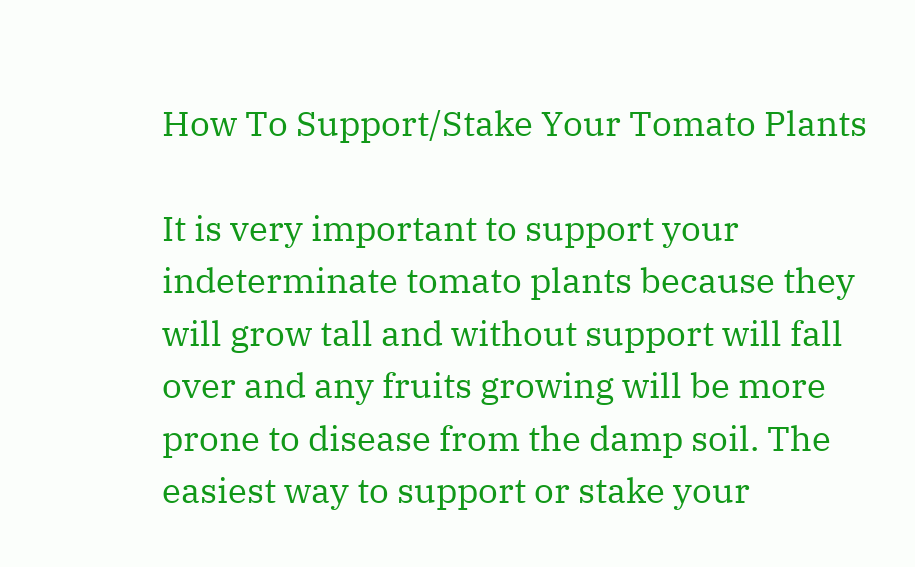How To Support/Stake Your Tomato Plants

It is very important to support your indeterminate tomato plants because they will grow tall and without support will fall over and any fruits growing will be more prone to disease from the damp soil. The easiest way to support or stake your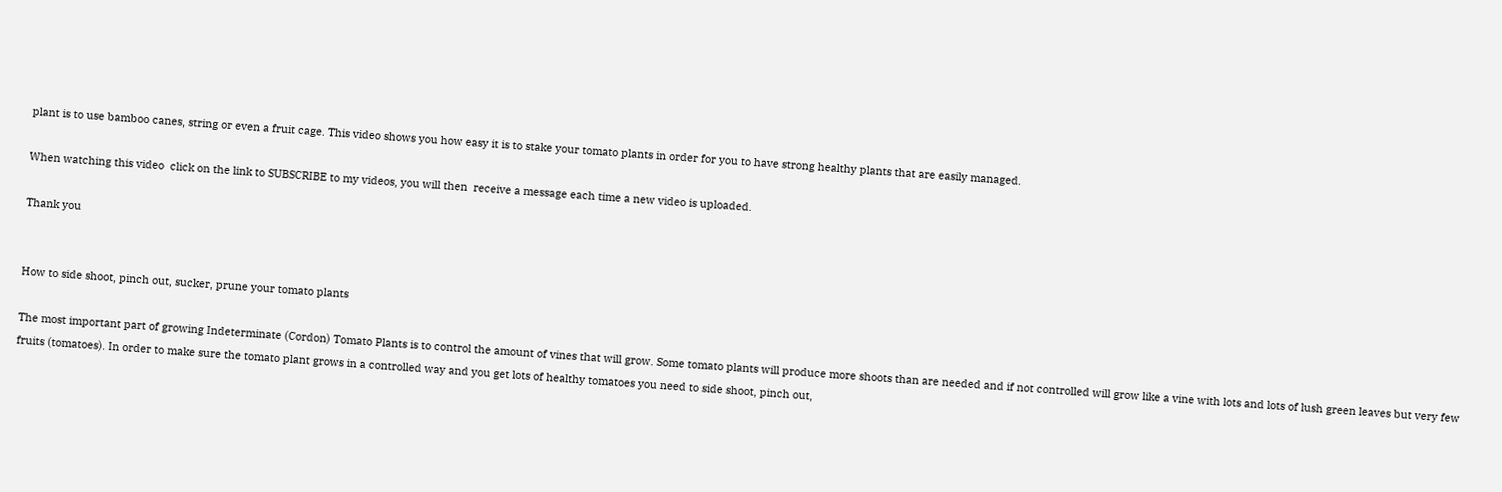plant is to use bamboo canes, string or even a fruit cage. This video shows you how easy it is to stake your tomato plants in order for you to have strong healthy plants that are easily managed.

When watching this video  click on the link to SUBSCRIBE to my videos, you will then  receive a message each time a new video is uploaded.

Thank you


How to side shoot, pinch out, sucker, prune your tomato plants

The most important part of growing Indeterminate (Cordon) Tomato Plants is to control the amount of vines that will grow. Some tomato plants will produce more shoots than are needed and if not controlled will grow like a vine with lots and lots of lush green leaves but very few fruits (tomatoes). In order to make sure the tomato plant grows in a controlled way and you get lots of healthy tomatoes you need to side shoot, pinch out,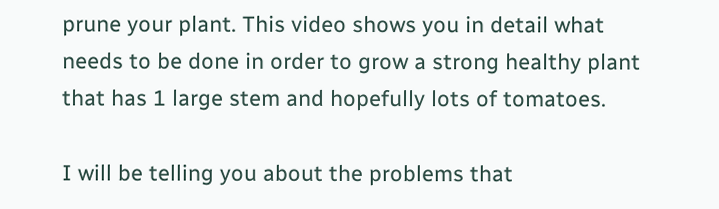prune your plant. This video shows you in detail what needs to be done in order to grow a strong healthy plant that has 1 large stem and hopefully lots of tomatoes.

I will be telling you about the problems that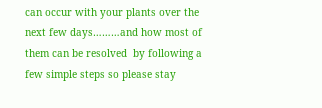can occur with your plants over the next few days………and how most of them can be resolved  by following a few simple steps so please stay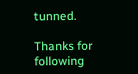tunned.

Thanks for following